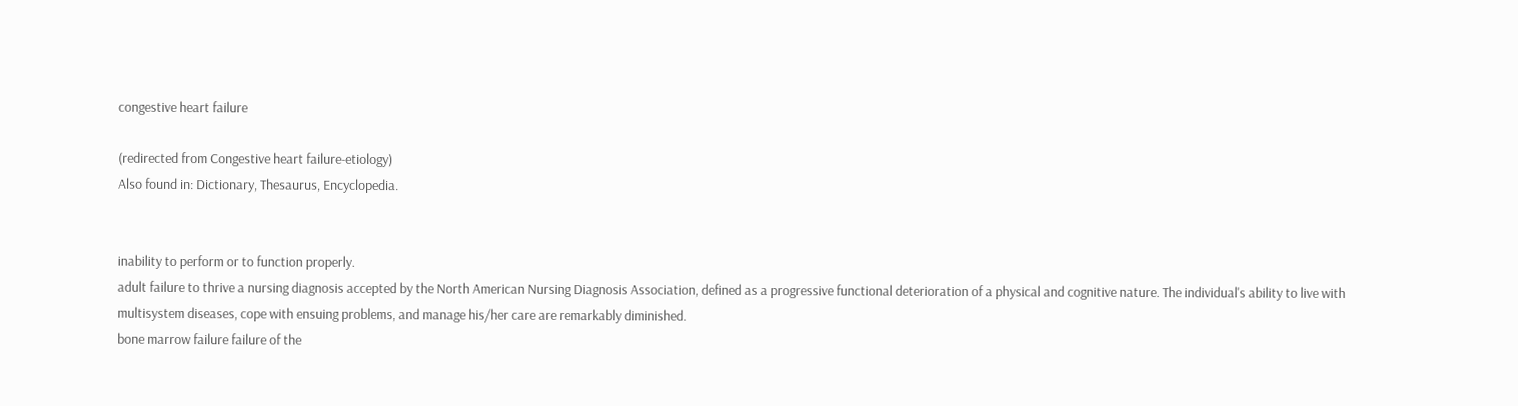congestive heart failure

(redirected from Congestive heart failure-etiology)
Also found in: Dictionary, Thesaurus, Encyclopedia.


inability to perform or to function properly.
adult failure to thrive a nursing diagnosis accepted by the North American Nursing Diagnosis Association, defined as a progressive functional deterioration of a physical and cognitive nature. The individual's ability to live with multisystem diseases, cope with ensuing problems, and manage his/her care are remarkably diminished.
bone marrow failure failure of the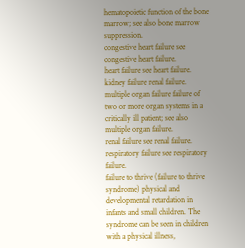hematopoietic function of the bone marrow; see also bone marrow suppression.
congestive heart failure see congestive heart failure.
heart failure see heart failure.
kidney failure renal failure.
multiple organ failure failure of two or more organ systems in a critically ill patient; see also multiple organ failure.
renal failure see renal failure.
respiratory failure see respiratory failure.
failure to thrive (failure to thrive syndrome) physical and developmental retardation in infants and small children. The syndrome can be seen in children with a physical illness,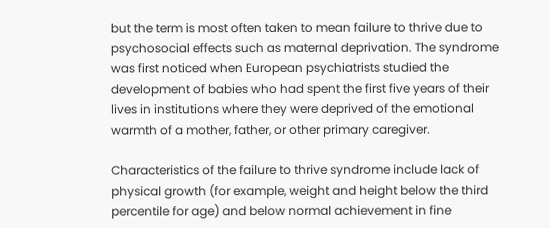but the term is most often taken to mean failure to thrive due to psychosocial effects such as maternal deprivation. The syndrome was first noticed when European psychiatrists studied the development of babies who had spent the first five years of their lives in institutions where they were deprived of the emotional warmth of a mother, father, or other primary caregiver.

Characteristics of the failure to thrive syndrome include lack of physical growth (for example, weight and height below the third percentile for age) and below normal achievement in fine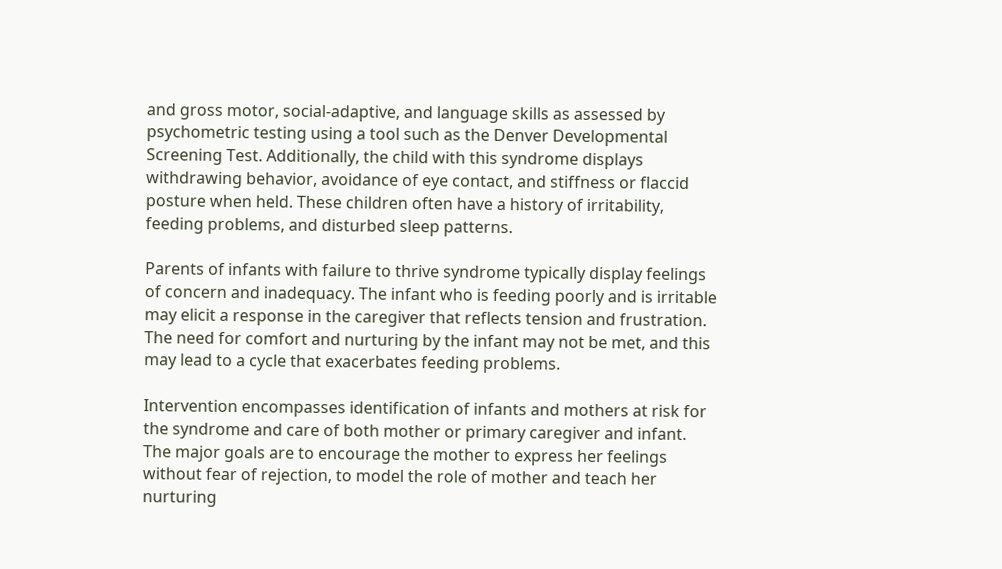and gross motor, social-adaptive, and language skills as assessed by psychometric testing using a tool such as the Denver Developmental Screening Test. Additionally, the child with this syndrome displays withdrawing behavior, avoidance of eye contact, and stiffness or flaccid posture when held. These children often have a history of irritability, feeding problems, and disturbed sleep patterns.

Parents of infants with failure to thrive syndrome typically display feelings of concern and inadequacy. The infant who is feeding poorly and is irritable may elicit a response in the caregiver that reflects tension and frustration. The need for comfort and nurturing by the infant may not be met, and this may lead to a cycle that exacerbates feeding problems.

Intervention encompasses identification of infants and mothers at risk for the syndrome and care of both mother or primary caregiver and infant. The major goals are to encourage the mother to express her feelings without fear of rejection, to model the role of mother and teach her nurturing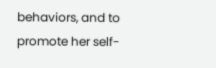behaviors, and to promote her self-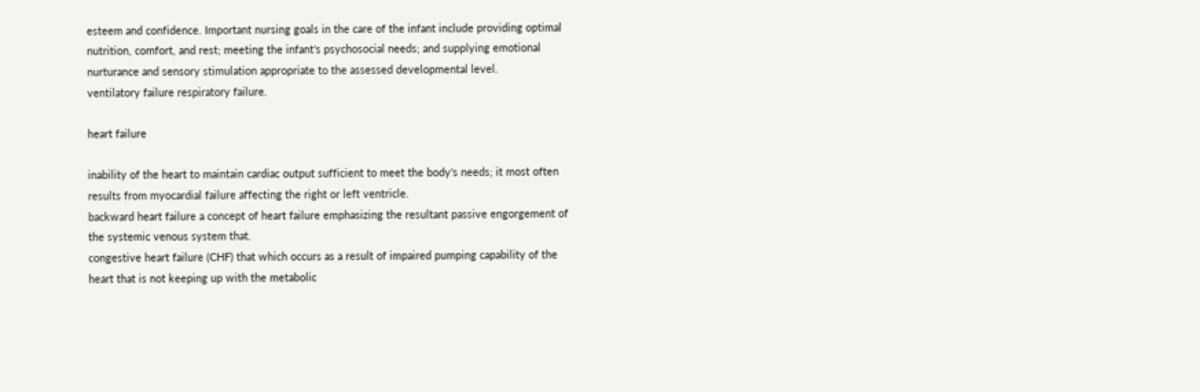esteem and confidence. Important nursing goals in the care of the infant include providing optimal nutrition, comfort, and rest; meeting the infant's psychosocial needs; and supplying emotional nurturance and sensory stimulation appropriate to the assessed developmental level.
ventilatory failure respiratory failure.

heart failure

inability of the heart to maintain cardiac output sufficient to meet the body's needs; it most often results from myocardial failure affecting the right or left ventricle.
backward heart failure a concept of heart failure emphasizing the resultant passive engorgement of the systemic venous system that.
congestive heart failure (CHF) that which occurs as a result of impaired pumping capability of the heart that is not keeping up with the metabolic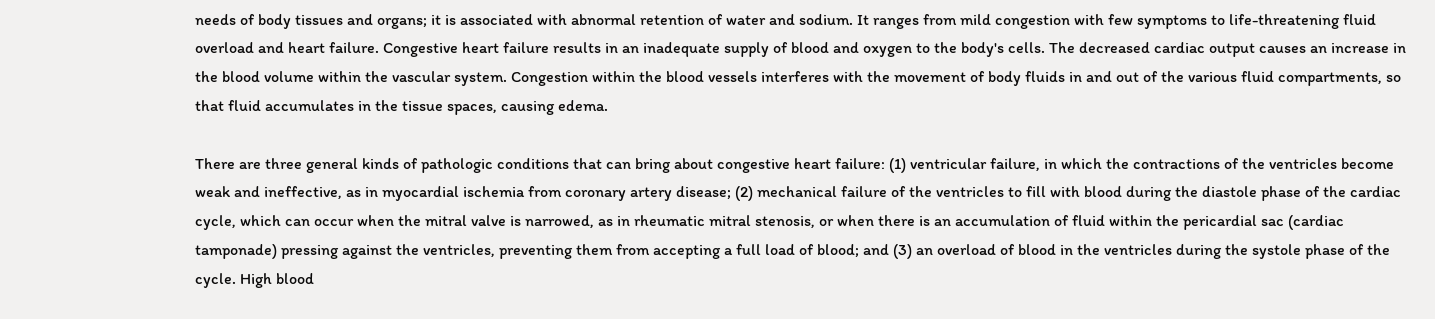needs of body tissues and organs; it is associated with abnormal retention of water and sodium. It ranges from mild congestion with few symptoms to life-threatening fluid overload and heart failure. Congestive heart failure results in an inadequate supply of blood and oxygen to the body's cells. The decreased cardiac output causes an increase in the blood volume within the vascular system. Congestion within the blood vessels interferes with the movement of body fluids in and out of the various fluid compartments, so that fluid accumulates in the tissue spaces, causing edema.

There are three general kinds of pathologic conditions that can bring about congestive heart failure: (1) ventricular failure, in which the contractions of the ventricles become weak and ineffective, as in myocardial ischemia from coronary artery disease; (2) mechanical failure of the ventricles to fill with blood during the diastole phase of the cardiac cycle, which can occur when the mitral valve is narrowed, as in rheumatic mitral stenosis, or when there is an accumulation of fluid within the pericardial sac (cardiac tamponade) pressing against the ventricles, preventing them from accepting a full load of blood; and (3) an overload of blood in the ventricles during the systole phase of the cycle. High blood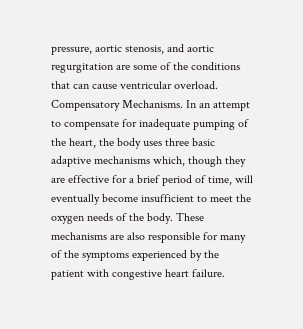pressure, aortic stenosis, and aortic regurgitation are some of the conditions that can cause ventricular overload.
Compensatory Mechanisms. In an attempt to compensate for inadequate pumping of the heart, the body uses three basic adaptive mechanisms which, though they are effective for a brief period of time, will eventually become insufficient to meet the oxygen needs of the body. These mechanisms are also responsible for many of the symptoms experienced by the patient with congestive heart failure.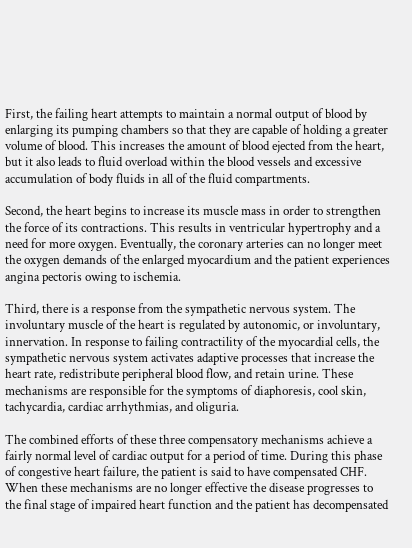First, the failing heart attempts to maintain a normal output of blood by enlarging its pumping chambers so that they are capable of holding a greater volume of blood. This increases the amount of blood ejected from the heart, but it also leads to fluid overload within the blood vessels and excessive accumulation of body fluids in all of the fluid compartments.

Second, the heart begins to increase its muscle mass in order to strengthen the force of its contractions. This results in ventricular hypertrophy and a need for more oxygen. Eventually, the coronary arteries can no longer meet the oxygen demands of the enlarged myocardium and the patient experiences angina pectoris owing to ischemia.

Third, there is a response from the sympathetic nervous system. The involuntary muscle of the heart is regulated by autonomic, or involuntary, innervation. In response to failing contractility of the myocardial cells, the sympathetic nervous system activates adaptive processes that increase the heart rate, redistribute peripheral blood flow, and retain urine. These mechanisms are responsible for the symptoms of diaphoresis, cool skin, tachycardia, cardiac arrhythmias, and oliguria.

The combined efforts of these three compensatory mechanisms achieve a fairly normal level of cardiac output for a period of time. During this phase of congestive heart failure, the patient is said to have compensated CHF. When these mechanisms are no longer effective the disease progresses to the final stage of impaired heart function and the patient has decompensated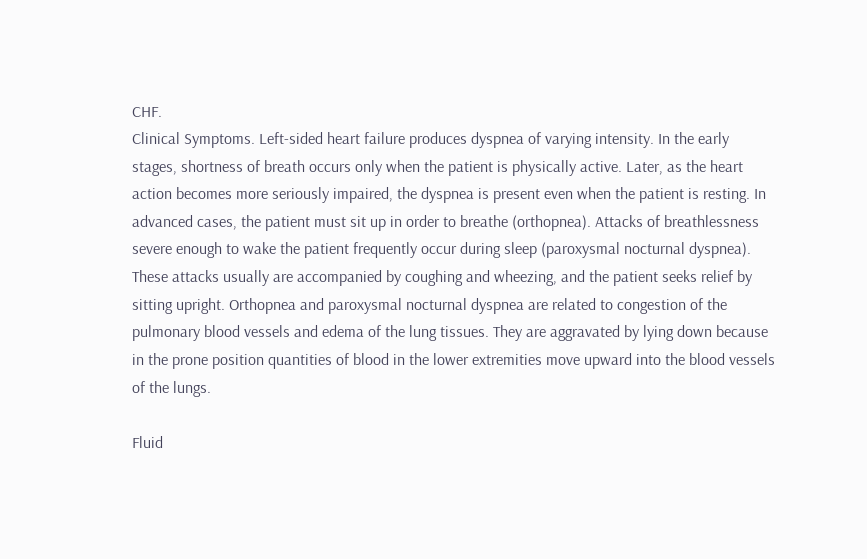CHF.
Clinical Symptoms. Left-sided heart failure produces dyspnea of varying intensity. In the early stages, shortness of breath occurs only when the patient is physically active. Later, as the heart action becomes more seriously impaired, the dyspnea is present even when the patient is resting. In advanced cases, the patient must sit up in order to breathe (orthopnea). Attacks of breathlessness severe enough to wake the patient frequently occur during sleep (paroxysmal nocturnal dyspnea). These attacks usually are accompanied by coughing and wheezing, and the patient seeks relief by sitting upright. Orthopnea and paroxysmal nocturnal dyspnea are related to congestion of the pulmonary blood vessels and edema of the lung tissues. They are aggravated by lying down because in the prone position quantities of blood in the lower extremities move upward into the blood vessels of the lungs.

Fluid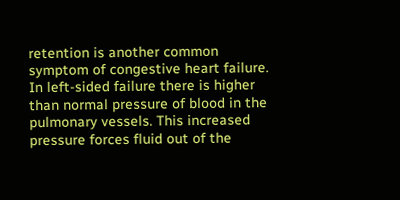retention is another common symptom of congestive heart failure. In left-sided failure there is higher than normal pressure of blood in the pulmonary vessels. This increased pressure forces fluid out of the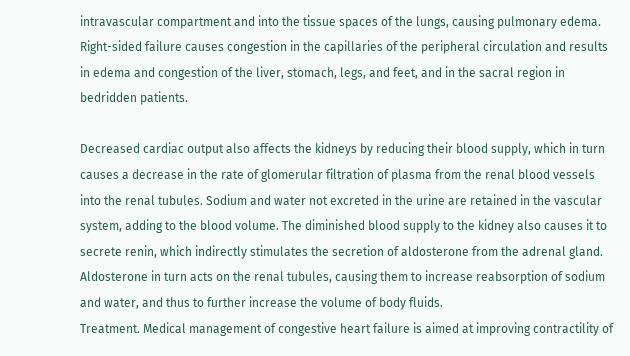intravascular compartment and into the tissue spaces of the lungs, causing pulmonary edema. Right-sided failure causes congestion in the capillaries of the peripheral circulation and results in edema and congestion of the liver, stomach, legs, and feet, and in the sacral region in bedridden patients.

Decreased cardiac output also affects the kidneys by reducing their blood supply, which in turn causes a decrease in the rate of glomerular filtration of plasma from the renal blood vessels into the renal tubules. Sodium and water not excreted in the urine are retained in the vascular system, adding to the blood volume. The diminished blood supply to the kidney also causes it to secrete renin, which indirectly stimulates the secretion of aldosterone from the adrenal gland. Aldosterone in turn acts on the renal tubules, causing them to increase reabsorption of sodium and water, and thus to further increase the volume of body fluids.
Treatment. Medical management of congestive heart failure is aimed at improving contractility of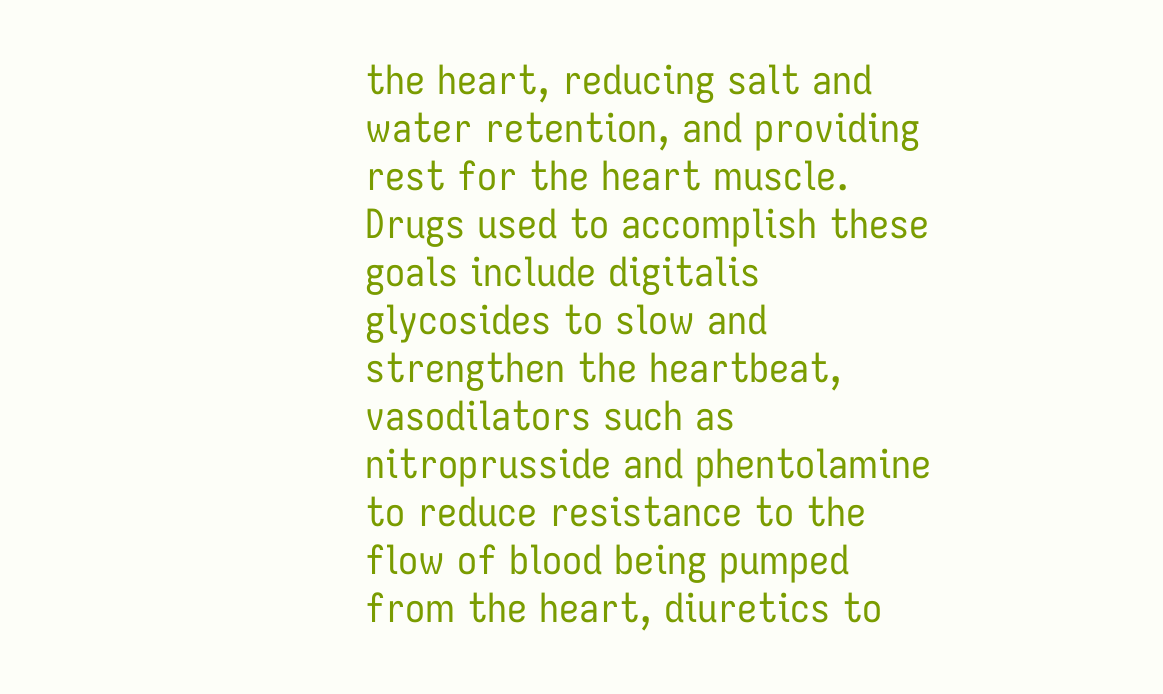the heart, reducing salt and water retention, and providing rest for the heart muscle. Drugs used to accomplish these goals include digitalis glycosides to slow and strengthen the heartbeat, vasodilators such as nitroprusside and phentolamine to reduce resistance to the flow of blood being pumped from the heart, diuretics to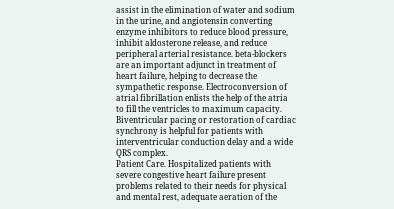assist in the elimination of water and sodium in the urine, and angiotensin converting enzyme inhibitors to reduce blood pressure, inhibit aldosterone release, and reduce peripheral arterial resistance. beta-blockers are an important adjunct in treatment of heart failure, helping to decrease the sympathetic response. Electroconversion of atrial fibrillation enlists the help of the atria to fill the ventricles to maximum capacity. Biventricular pacing or restoration of cardiac synchrony is helpful for patients with interventricular conduction delay and a wide QRS complex.
Patient Care. Hospitalized patients with severe congestive heart failure present problems related to their needs for physical and mental rest, adequate aeration of the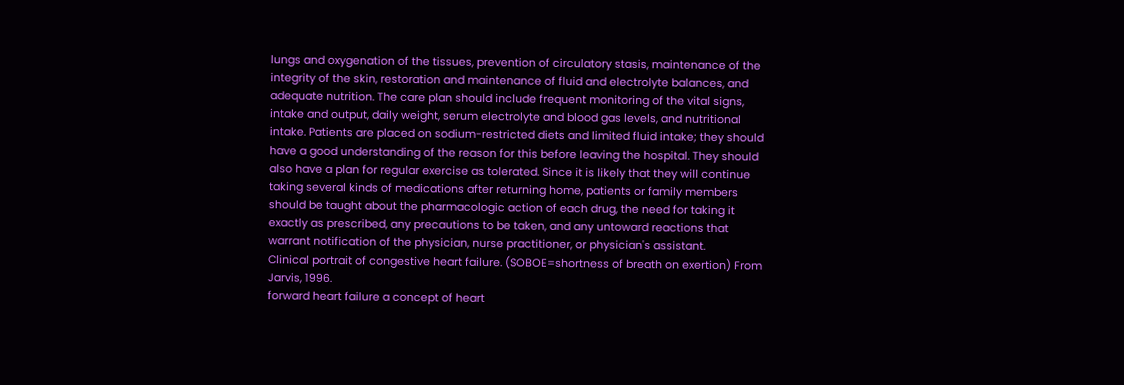lungs and oxygenation of the tissues, prevention of circulatory stasis, maintenance of the integrity of the skin, restoration and maintenance of fluid and electrolyte balances, and adequate nutrition. The care plan should include frequent monitoring of the vital signs, intake and output, daily weight, serum electrolyte and blood gas levels, and nutritional intake. Patients are placed on sodium-restricted diets and limited fluid intake; they should have a good understanding of the reason for this before leaving the hospital. They should also have a plan for regular exercise as tolerated. Since it is likely that they will continue taking several kinds of medications after returning home, patients or family members should be taught about the pharmacologic action of each drug, the need for taking it exactly as prescribed, any precautions to be taken, and any untoward reactions that warrant notification of the physician, nurse practitioner, or physician's assistant.
Clinical portrait of congestive heart failure. (SOBOE=shortness of breath on exertion) From Jarvis, 1996.
forward heart failure a concept of heart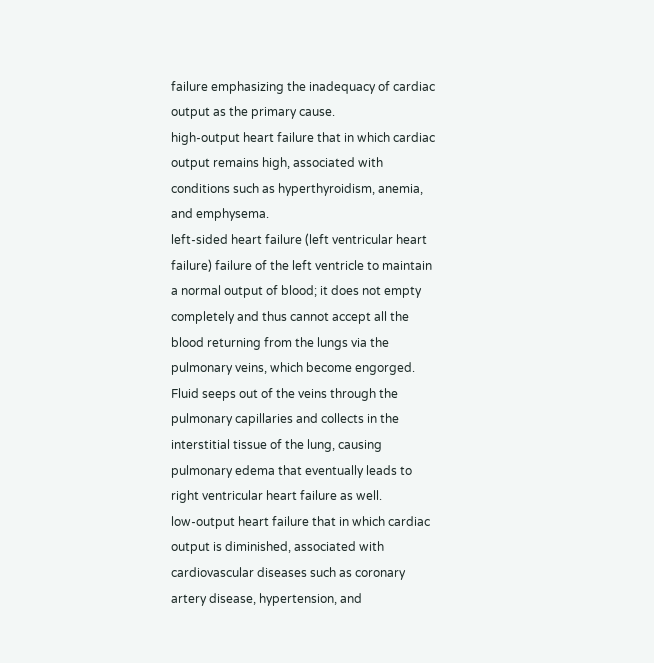failure emphasizing the inadequacy of cardiac output as the primary cause.
high-output heart failure that in which cardiac output remains high, associated with conditions such as hyperthyroidism, anemia, and emphysema.
left-sided heart failure (left ventricular heart failure) failure of the left ventricle to maintain a normal output of blood; it does not empty completely and thus cannot accept all the blood returning from the lungs via the pulmonary veins, which become engorged. Fluid seeps out of the veins through the pulmonary capillaries and collects in the interstitial tissue of the lung, causing pulmonary edema that eventually leads to right ventricular heart failure as well.
low-output heart failure that in which cardiac output is diminished, associated with cardiovascular diseases such as coronary artery disease, hypertension, and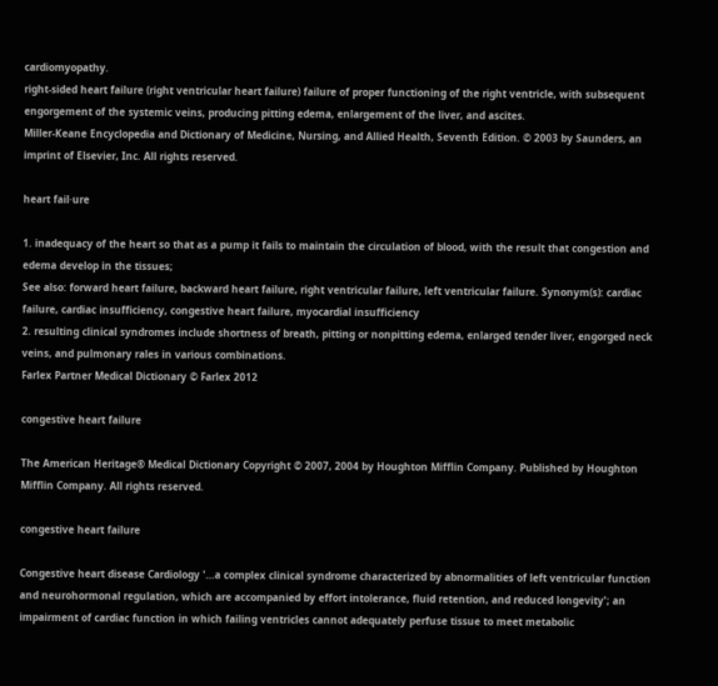cardiomyopathy.
right-sided heart failure (right ventricular heart failure) failure of proper functioning of the right ventricle, with subsequent engorgement of the systemic veins, producing pitting edema, enlargement of the liver, and ascites.
Miller-Keane Encyclopedia and Dictionary of Medicine, Nursing, and Allied Health, Seventh Edition. © 2003 by Saunders, an imprint of Elsevier, Inc. All rights reserved.

heart fail·ure

1. inadequacy of the heart so that as a pump it fails to maintain the circulation of blood, with the result that congestion and edema develop in the tissues;
See also: forward heart failure, backward heart failure, right ventricular failure, left ventricular failure. Synonym(s): cardiac failure, cardiac insufficiency, congestive heart failure, myocardial insufficiency
2. resulting clinical syndromes include shortness of breath, pitting or nonpitting edema, enlarged tender liver, engorged neck veins, and pulmonary rales in various combinations.
Farlex Partner Medical Dictionary © Farlex 2012

congestive heart failure

The American Heritage® Medical Dictionary Copyright © 2007, 2004 by Houghton Mifflin Company. Published by Houghton Mifflin Company. All rights reserved.

congestive heart failure

Congestive heart disease Cardiology '…a complex clinical syndrome characterized by abnormalities of left ventricular function and neurohormonal regulation, which are accompanied by effort intolerance, fluid retention, and reduced longevity'; an impairment of cardiac function in which failing ventricles cannot adequately perfuse tissue to meet metabolic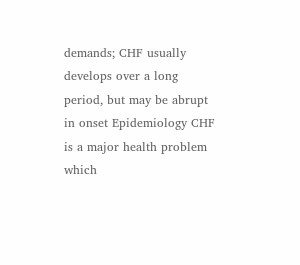demands; CHF usually develops over a long  period, but may be abrupt in onset Epidemiology CHF is a major health problem which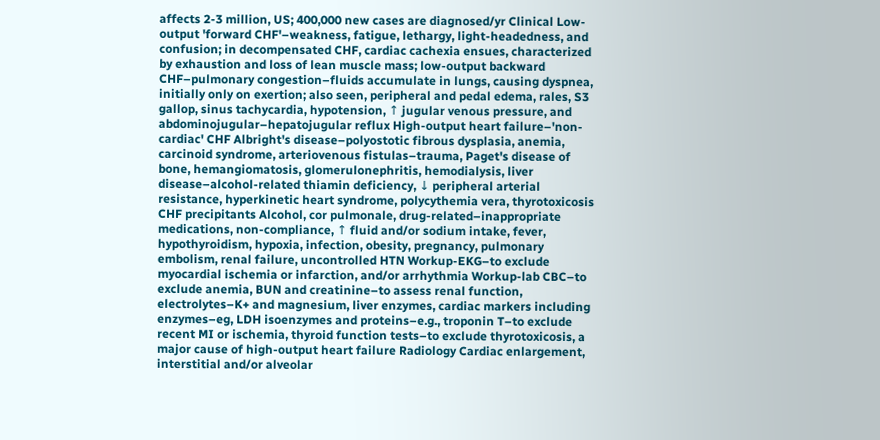affects 2-3 million, US; 400,000 new cases are diagnosed/yr Clinical Low-output 'forward CHF'–weakness, fatigue, lethargy, light-headedness, and confusion; in decompensated CHF, cardiac cachexia ensues, characterized by exhaustion and loss of lean muscle mass; low-output backward CHF–pulmonary congestion–fluids accumulate in lungs, causing dyspnea, initially only on exertion; also seen, peripheral and pedal edema, rales, S3 gallop, sinus tachycardia, hypotension, ↑ jugular venous pressure, and abdominojugular–hepatojugular reflux High-output heart failure–'non-cardiac' CHF Albright's disease–polyostotic fibrous dysplasia, anemia, carcinoid syndrome, arteriovenous fistulas–trauma, Paget's disease of bone, hemangiomatosis, glomerulonephritis, hemodialysis, liver disease–alcohol-related thiamin deficiency, ↓ peripheral arterial resistance, hyperkinetic heart syndrome, polycythemia vera, thyrotoxicosis CHF precipitants Alcohol, cor pulmonale, drug-related–inappropriate medications, non-compliance, ↑ fluid and/or sodium intake, fever, hypothyroidism, hypoxia, infection, obesity, pregnancy, pulmonary embolism, renal failure, uncontrolled HTN Workup-EKG–to exclude myocardial ischemia or infarction, and/or arrhythmia Workup-lab CBC–to exclude anemia, BUN and creatinine–to assess renal function, electrolytes–K+ and magnesium, liver enzymes, cardiac markers including enzymes–eg, LDH isoenzymes and proteins–e.g., troponin T–to exclude recent MI or ischemia, thyroid function tests–to exclude thyrotoxicosis, a major cause of high-output heart failure Radiology Cardiac enlargement, interstitial and/or alveolar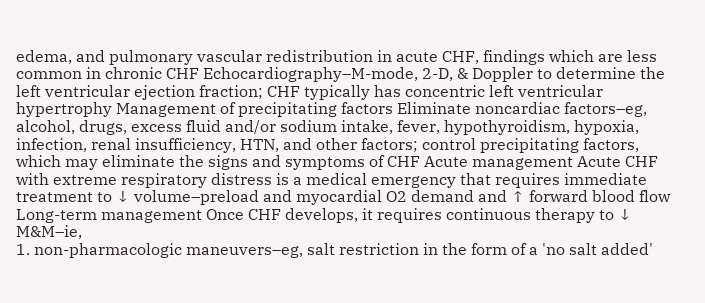edema, and pulmonary vascular redistribution in acute CHF, findings which are less common in chronic CHF Echocardiography–M-mode, 2-D, & Doppler to determine the left ventricular ejection fraction; CHF typically has concentric left ventricular hypertrophy Management of precipitating factors Eliminate noncardiac factors–eg, alcohol, drugs, excess fluid and/or sodium intake, fever, hypothyroidism, hypoxia, infection, renal insufficiency, HTN, and other factors; control precipitating factors, which may eliminate the signs and symptoms of CHF Acute management Acute CHF with extreme respiratory distress is a medical emergency that requires immediate treatment to ↓ volume–preload and myocardial O2 demand and ↑ forward blood flow Long-term management Once CHF develops, it requires continuous therapy to ↓ M&M–ie,
1. non-pharmacologic maneuvers–eg, salt restriction in the form of a 'no salt added'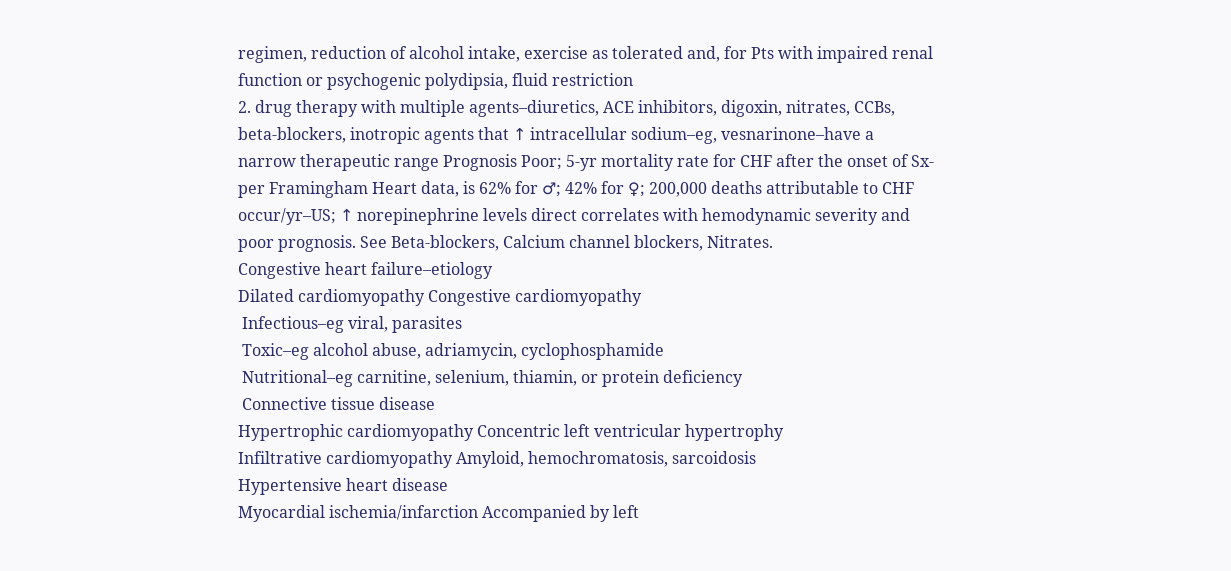regimen, reduction of alcohol intake, exercise as tolerated and, for Pts with impaired renal function or psychogenic polydipsia, fluid restriction
2. drug therapy with multiple agents–diuretics, ACE inhibitors, digoxin, nitrates, CCBs, beta-blockers, inotropic agents that ↑ intracellular sodium–eg, vesnarinone–have a narrow therapeutic range Prognosis Poor; 5-yr mortality rate for CHF after the onset of Sx-per Framingham Heart data, is 62% for ♂; 42% for ♀; 200,000 deaths attributable to CHF occur/yr–US; ↑ norepinephrine levels direct correlates with hemodynamic severity and poor prognosis. See Beta-blockers, Calcium channel blockers, Nitrates.
Congestive heart failure–etiology
Dilated cardiomyopathy Congestive cardiomyopathy
 Infectious–eg viral, parasites
 Toxic–eg alcohol abuse, adriamycin, cyclophosphamide
 Nutritional–eg carnitine, selenium, thiamin, or protein deficiency
 Connective tissue disease
Hypertrophic cardiomyopathy Concentric left ventricular hypertrophy
Infiltrative cardiomyopathy Amyloid, hemochromatosis, sarcoidosis
Hypertensive heart disease
Myocardial ischemia/infarction Accompanied by left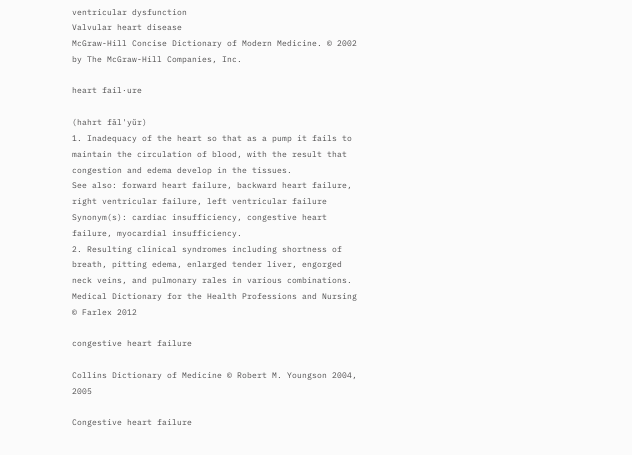ventricular dysfunction
Valvular heart disease
McGraw-Hill Concise Dictionary of Modern Medicine. © 2002 by The McGraw-Hill Companies, Inc.

heart fail·ure

(hahrt fāl'yŭr)
1. Inadequacy of the heart so that as a pump it fails to maintain the circulation of blood, with the result that congestion and edema develop in the tissues.
See also: forward heart failure, backward heart failure, right ventricular failure, left ventricular failure
Synonym(s): cardiac insufficiency, congestive heart failure, myocardial insufficiency.
2. Resulting clinical syndromes including shortness of breath, pitting edema, enlarged tender liver, engorged neck veins, and pulmonary rales in various combinations.
Medical Dictionary for the Health Professions and Nursing © Farlex 2012

congestive heart failure

Collins Dictionary of Medicine © Robert M. Youngson 2004, 2005

Congestive heart failure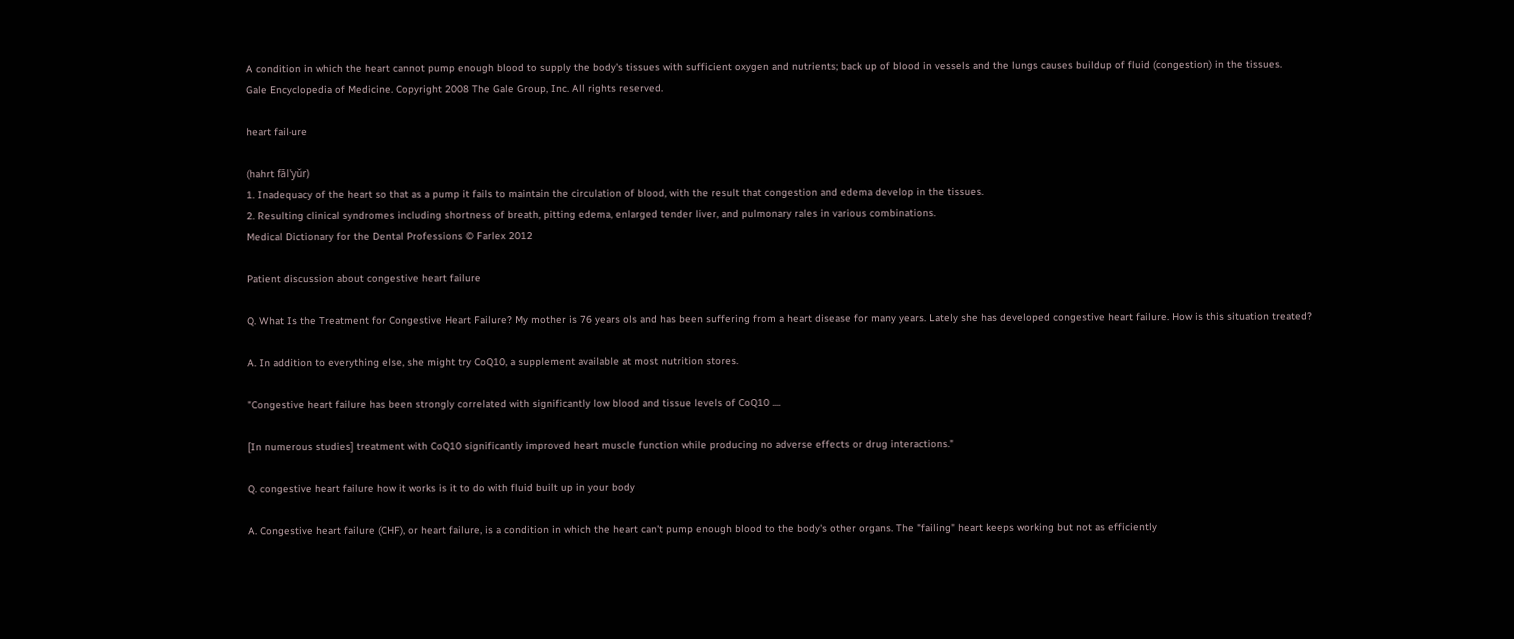A condition in which the heart cannot pump enough blood to supply the body's tissues with sufficient oxygen and nutrients; back up of blood in vessels and the lungs causes buildup of fluid (congestion) in the tissues.
Gale Encyclopedia of Medicine. Copyright 2008 The Gale Group, Inc. All rights reserved.

heart fail·ure

(hahrt fāl'yŭr)
1. Inadequacy of the heart so that as a pump it fails to maintain the circulation of blood, with the result that congestion and edema develop in the tissues.
2. Resulting clinical syndromes including shortness of breath, pitting edema, enlarged tender liver, and pulmonary rales in various combinations.
Medical Dictionary for the Dental Professions © Farlex 2012

Patient discussion about congestive heart failure

Q. What Is the Treatment for Congestive Heart Failure? My mother is 76 years ols and has been suffering from a heart disease for many years. Lately she has developed congestive heart failure. How is this situation treated?

A. In addition to everything else, she might try CoQ10, a supplement available at most nutrition stores.

"Congestive heart failure has been strongly correlated with significantly low blood and tissue levels of CoQ10 ....

[In numerous studies] treatment with CoQ10 significantly improved heart muscle function while producing no adverse effects or drug interactions."

Q. congestive heart failure how it works is it to do with fluid built up in your body

A. Congestive heart failure (CHF), or heart failure, is a condition in which the heart can't pump enough blood to the body's other organs. The "failing" heart keeps working but not as efficiently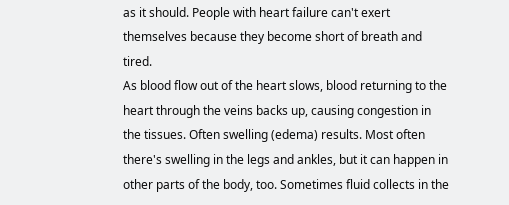as it should. People with heart failure can't exert themselves because they become short of breath and tired.
As blood flow out of the heart slows, blood returning to the heart through the veins backs up, causing congestion in the tissues. Often swelling (edema) results. Most often there's swelling in the legs and ankles, but it can happen in other parts of the body, too. Sometimes fluid collects in the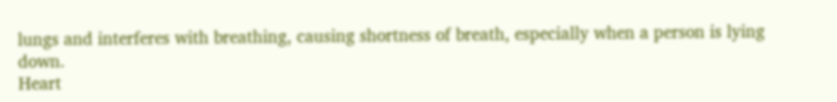lungs and interferes with breathing, causing shortness of breath, especially when a person is lying down.
Heart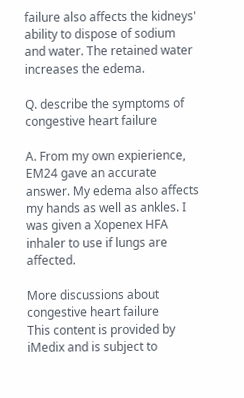failure also affects the kidneys' ability to dispose of sodium and water. The retained water increases the edema.

Q. describe the symptoms of congestive heart failure

A. From my own expierience, EM24 gave an accurate answer. My edema also affects my hands as well as ankles. I was given a Xopenex HFA inhaler to use if lungs are affected.

More discussions about congestive heart failure
This content is provided by iMedix and is subject to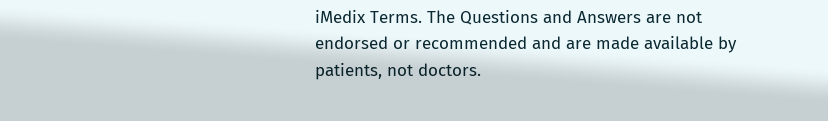iMedix Terms. The Questions and Answers are not endorsed or recommended and are made available by patients, not doctors.